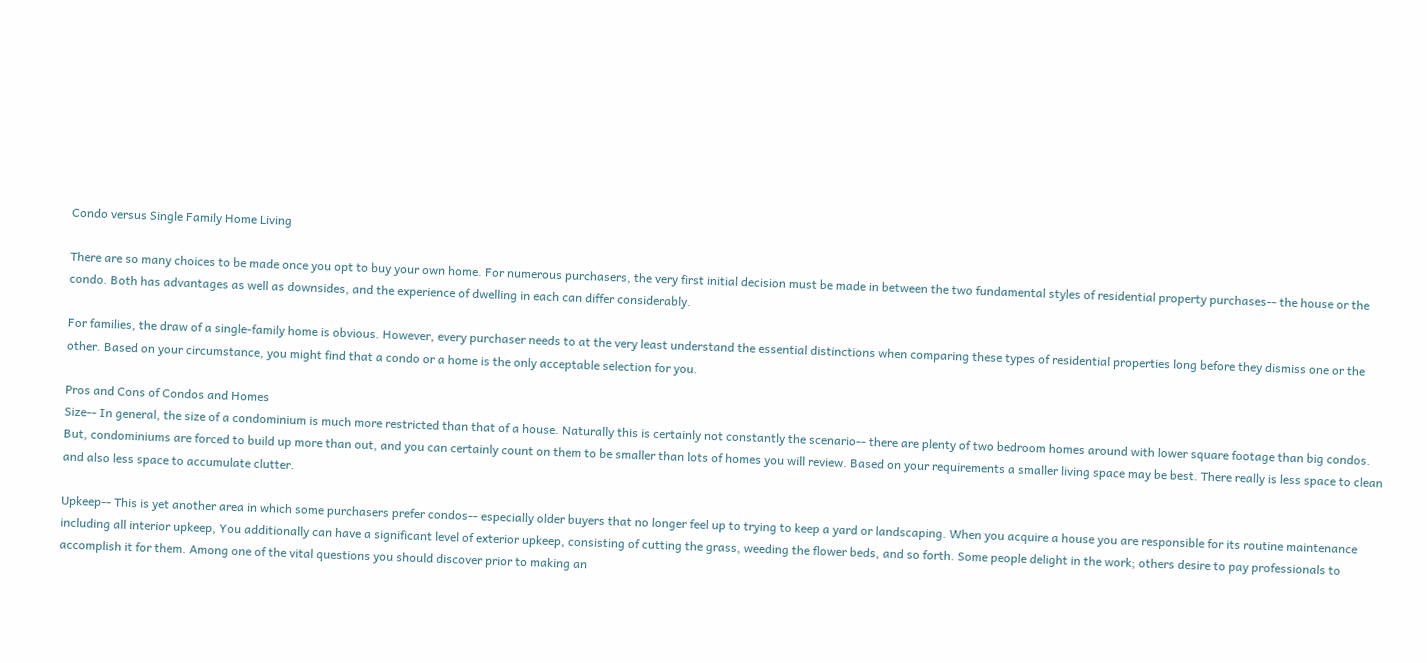Condo versus Single Family Home Living

There are so many choices to be made once you opt to buy your own home. For numerous purchasers, the very first initial decision must be made in between the two fundamental styles of residential property purchases-- the house or the condo. Both has advantages as well as downsides, and the experience of dwelling in each can differ considerably.

For families, the draw of a single-family home is obvious. However, every purchaser needs to at the very least understand the essential distinctions when comparing these types of residential properties long before they dismiss one or the other. Based on your circumstance, you might find that a condo or a home is the only acceptable selection for you.

Pros and Cons of Condos and Homes
Size-- In general, the size of a condominium is much more restricted than that of a house. Naturally this is certainly not constantly the scenario-- there are plenty of two bedroom homes around with lower square footage than big condos. But, condominiums are forced to build up more than out, and you can certainly count on them to be smaller than lots of homes you will review. Based on your requirements a smaller living space may be best. There really is less space to clean and also less space to accumulate clutter.

Upkeep-- This is yet another area in which some purchasers prefer condos-- especially older buyers that no longer feel up to trying to keep a yard or landscaping. When you acquire a house you are responsible for its routine maintenance including all interior upkeep, You additionally can have a significant level of exterior upkeep, consisting of cutting the grass, weeding the flower beds, and so forth. Some people delight in the work; others desire to pay professionals to accomplish it for them. Among one of the vital questions you should discover prior to making an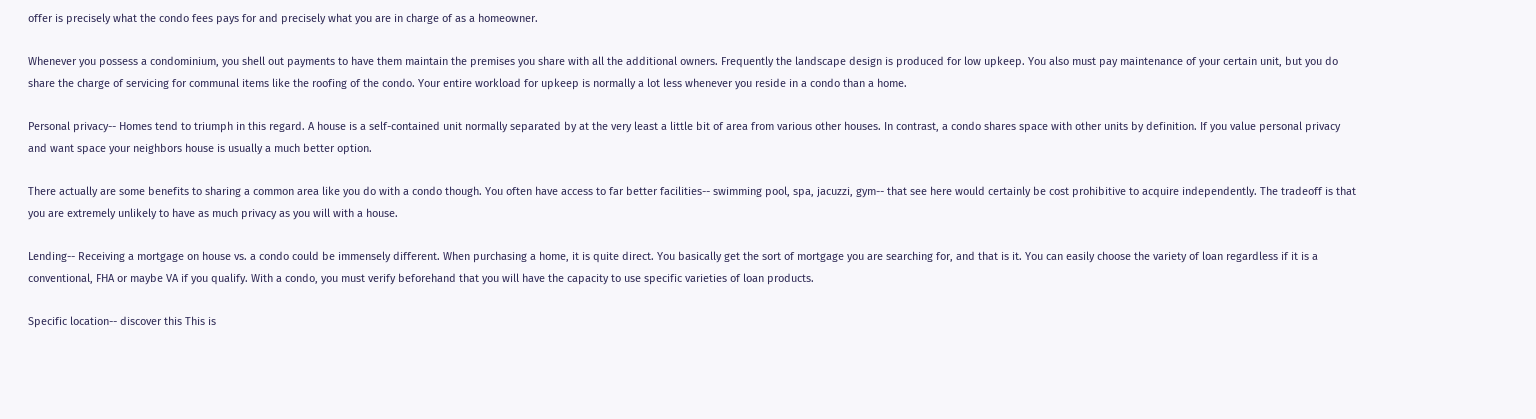offer is precisely what the condo fees pays for and precisely what you are in charge of as a homeowner.

Whenever you possess a condominium, you shell out payments to have them maintain the premises you share with all the additional owners. Frequently the landscape design is produced for low upkeep. You also must pay maintenance of your certain unit, but you do share the charge of servicing for communal items like the roofing of the condo. Your entire workload for upkeep is normally a lot less whenever you reside in a condo than a home.

Personal privacy-- Homes tend to triumph in this regard. A house is a self-contained unit normally separated by at the very least a little bit of area from various other houses. In contrast, a condo shares space with other units by definition. If you value personal privacy and want space your neighbors house is usually a much better option.

There actually are some benefits to sharing a common area like you do with a condo though. You often have access to far better facilities-- swimming pool, spa, jacuzzi, gym-- that see here would certainly be cost prohibitive to acquire independently. The tradeoff is that you are extremely unlikely to have as much privacy as you will with a house.

Lending-- Receiving a mortgage on house vs. a condo could be immensely different. When purchasing a home, it is quite direct. You basically get the sort of mortgage you are searching for, and that is it. You can easily choose the variety of loan regardless if it is a conventional, FHA or maybe VA if you qualify. With a condo, you must verify beforehand that you will have the capacity to use specific varieties of loan products.

Specific location-- discover this This is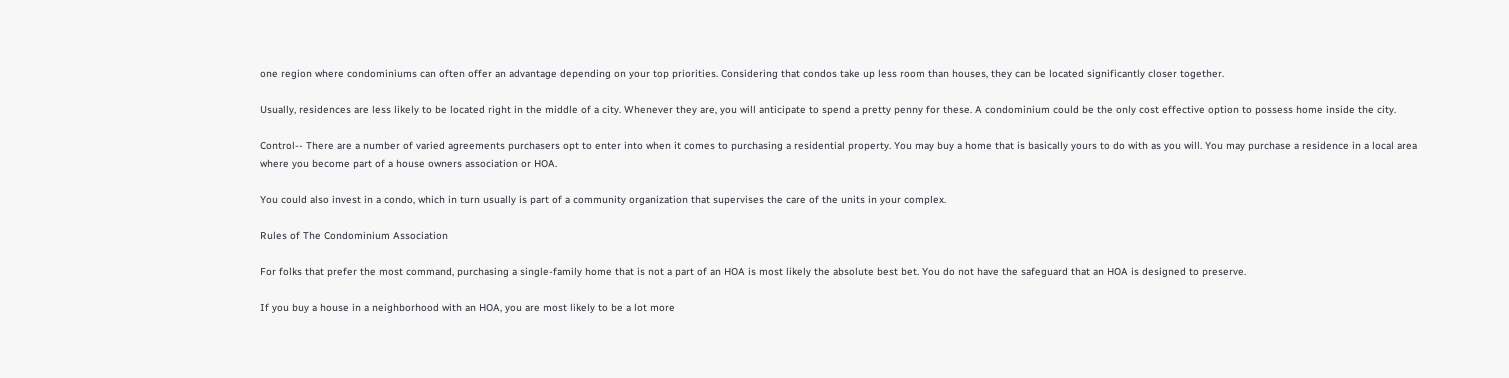one region where condominiums can often offer an advantage depending on your top priorities. Considering that condos take up less room than houses, they can be located significantly closer together.

Usually, residences are less likely to be located right in the middle of a city. Whenever they are, you will anticipate to spend a pretty penny for these. A condominium could be the only cost effective option to possess home inside the city.

Control-- There are a number of varied agreements purchasers opt to enter into when it comes to purchasing a residential property. You may buy a home that is basically yours to do with as you will. You may purchase a residence in a local area where you become part of a house owners association or HOA.

You could also invest in a condo, which in turn usually is part of a community organization that supervises the care of the units in your complex.

Rules of The Condominium Association

For folks that prefer the most command, purchasing a single-family home that is not a part of an HOA is most likely the absolute best bet. You do not have the safeguard that an HOA is designed to preserve.

If you buy a house in a neighborhood with an HOA, you are most likely to be a lot more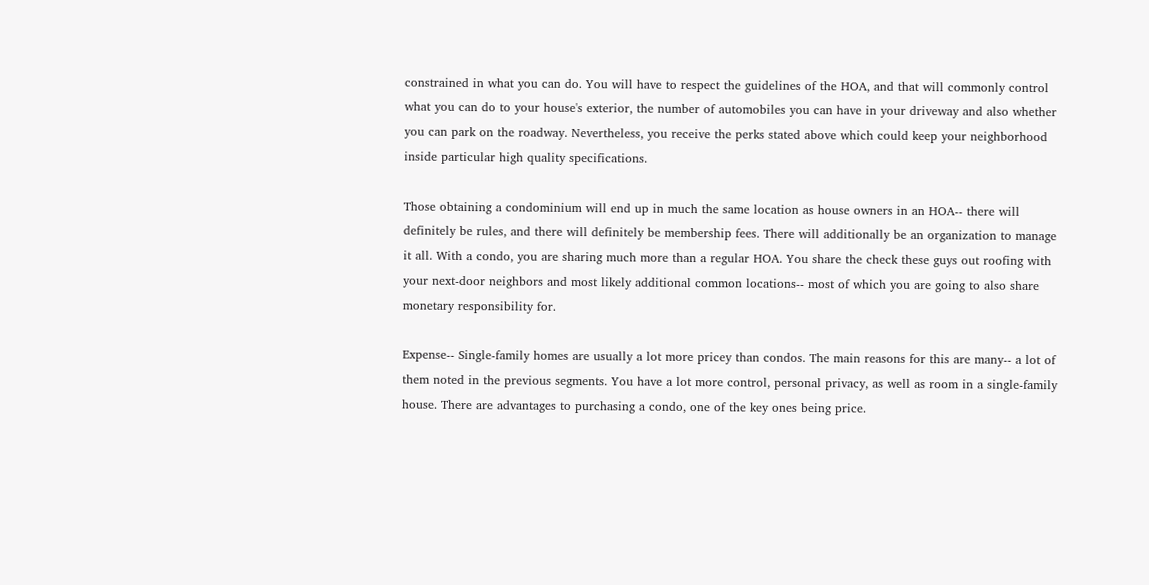constrained in what you can do. You will have to respect the guidelines of the HOA, and that will commonly control what you can do to your house's exterior, the number of automobiles you can have in your driveway and also whether you can park on the roadway. Nevertheless, you receive the perks stated above which could keep your neighborhood inside particular high quality specifications.

Those obtaining a condominium will end up in much the same location as house owners in an HOA-- there will definitely be rules, and there will definitely be membership fees. There will additionally be an organization to manage it all. With a condo, you are sharing much more than a regular HOA. You share the check these guys out roofing with your next-door neighbors and most likely additional common locations-- most of which you are going to also share monetary responsibility for.

Expense-- Single-family homes are usually a lot more pricey than condos. The main reasons for this are many-- a lot of them noted in the previous segments. You have a lot more control, personal privacy, as well as room in a single-family house. There are advantages to purchasing a condo, one of the key ones being price.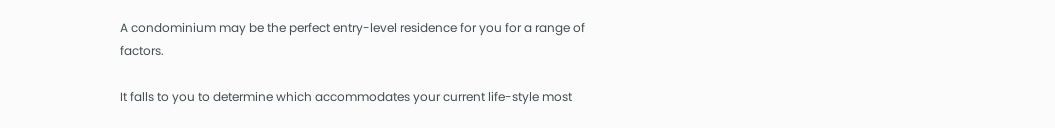A condominium may be the perfect entry-level residence for you for a range of factors.

It falls to you to determine which accommodates your current life-style most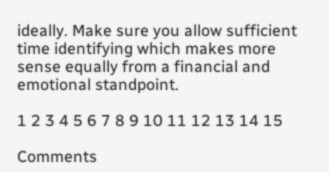ideally. Make sure you allow sufficient time identifying which makes more sense equally from a financial and emotional standpoint.

1 2 3 4 5 6 7 8 9 10 11 12 13 14 15

Comments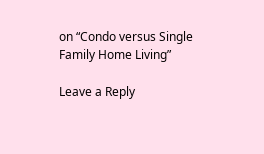on “Condo versus Single Family Home Living”

Leave a Reply